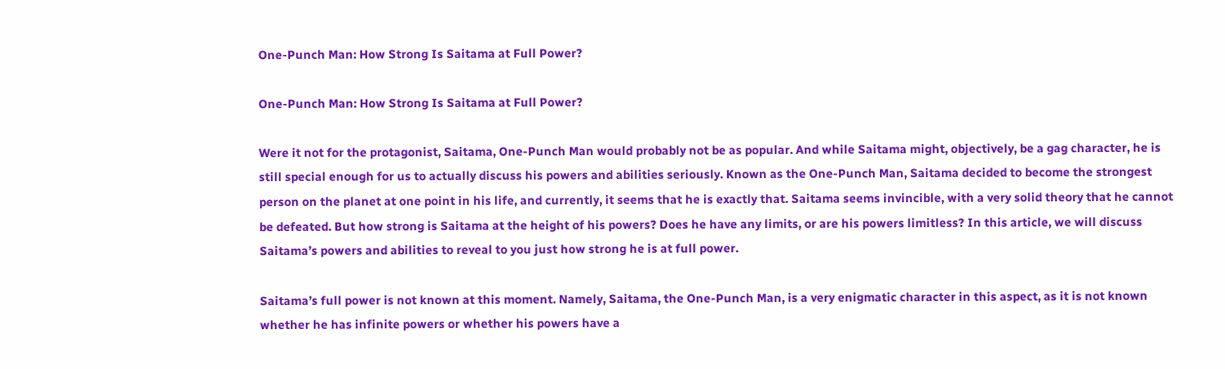One-Punch Man: How Strong Is Saitama at Full Power?

One-Punch Man: How Strong Is Saitama at Full Power?

Were it not for the protagonist, Saitama, One-Punch Man would probably not be as popular. And while Saitama might, objectively, be a gag character, he is still special enough for us to actually discuss his powers and abilities seriously. Known as the One-Punch Man, Saitama decided to become the strongest person on the planet at one point in his life, and currently, it seems that he is exactly that. Saitama seems invincible, with a very solid theory that he cannot be defeated. But how strong is Saitama at the height of his powers? Does he have any limits, or are his powers limitless? In this article, we will discuss Saitama’s powers and abilities to reveal to you just how strong he is at full power.

Saitama’s full power is not known at this moment. Namely, Saitama, the One-Punch Man, is a very enigmatic character in this aspect, as it is not known whether he has infinite powers or whether his powers have a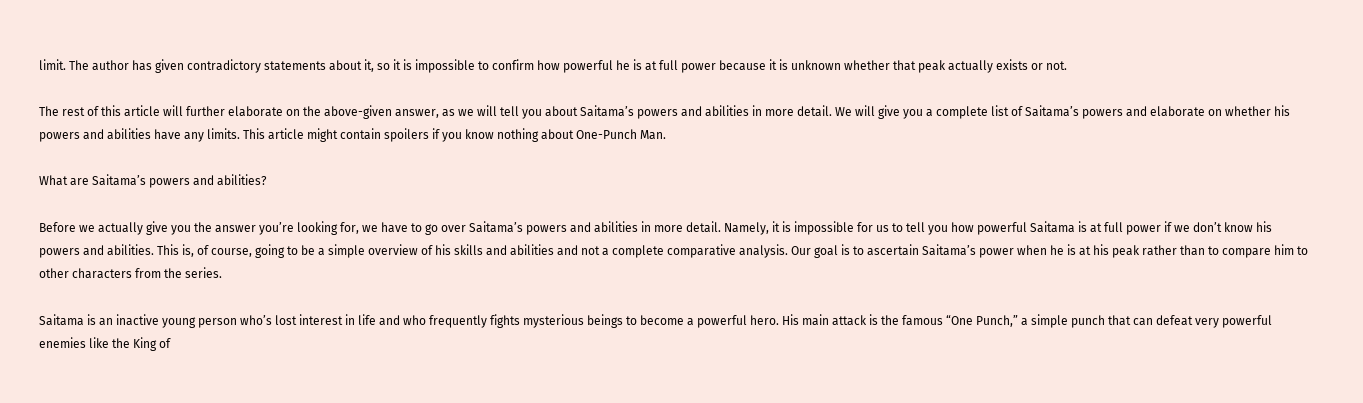limit. The author has given contradictory statements about it, so it is impossible to confirm how powerful he is at full power because it is unknown whether that peak actually exists or not.

The rest of this article will further elaborate on the above-given answer, as we will tell you about Saitama’s powers and abilities in more detail. We will give you a complete list of Saitama’s powers and elaborate on whether his powers and abilities have any limits. This article might contain spoilers if you know nothing about One-Punch Man.

What are Saitama’s powers and abilities?

Before we actually give you the answer you’re looking for, we have to go over Saitama’s powers and abilities in more detail. Namely, it is impossible for us to tell you how powerful Saitama is at full power if we don’t know his powers and abilities. This is, of course, going to be a simple overview of his skills and abilities and not a complete comparative analysis. Our goal is to ascertain Saitama’s power when he is at his peak rather than to compare him to other characters from the series.

Saitama is an inactive young person who’s lost interest in life and who frequently fights mysterious beings to become a powerful hero. His main attack is the famous “One Punch,” a simple punch that can defeat very powerful enemies like the King of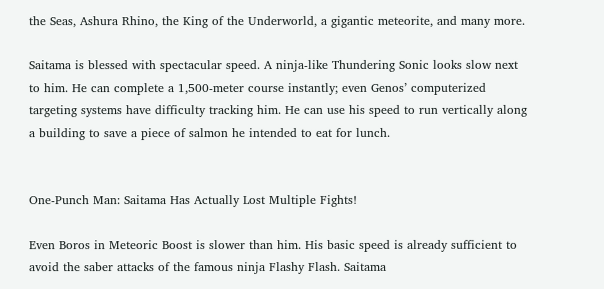the Seas, Ashura Rhino, the King of the Underworld, a gigantic meteorite, and many more.

Saitama is blessed with spectacular speed. A ninja-like Thundering Sonic looks slow next to him. He can complete a 1,500-meter course instantly; even Genos’ computerized targeting systems have difficulty tracking him. He can use his speed to run vertically along a building to save a piece of salmon he intended to eat for lunch.


One-Punch Man: Saitama Has Actually Lost Multiple Fights!

Even Boros in Meteoric Boost is slower than him. His basic speed is already sufficient to avoid the saber attacks of the famous ninja Flashy Flash. Saitama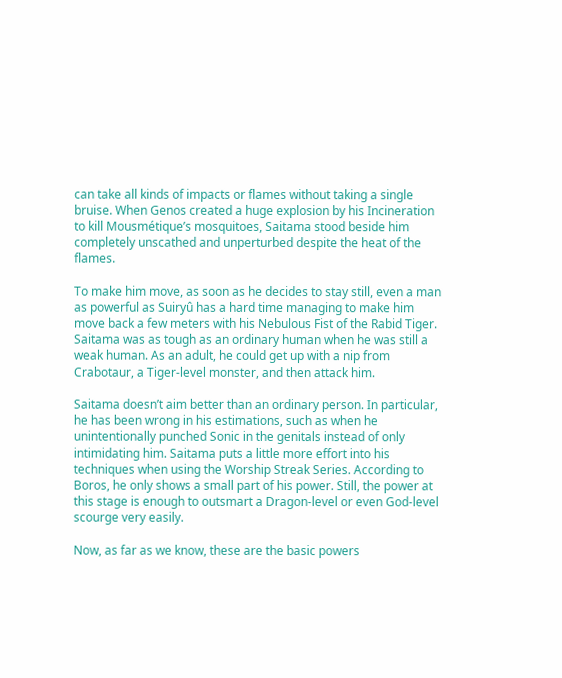can take all kinds of impacts or flames without taking a single bruise. When Genos created a huge explosion by his Incineration to kill Mousmétique’s mosquitoes, Saitama stood beside him completely unscathed and unperturbed despite the heat of the flames.

To make him move, as soon as he decides to stay still, even a man as powerful as Suiryû has a hard time managing to make him move back a few meters with his Nebulous Fist of the Rabid Tiger. Saitama was as tough as an ordinary human when he was still a weak human. As an adult, he could get up with a nip from Crabotaur, a Tiger-level monster, and then attack him.

Saitama doesn’t aim better than an ordinary person. In particular, he has been wrong in his estimations, such as when he unintentionally punched Sonic in the genitals instead of only intimidating him. Saitama puts a little more effort into his techniques when using the Worship Streak Series. According to Boros, he only shows a small part of his power. Still, the power at this stage is enough to outsmart a Dragon-level or even God-level scourge very easily.

Now, as far as we know, these are the basic powers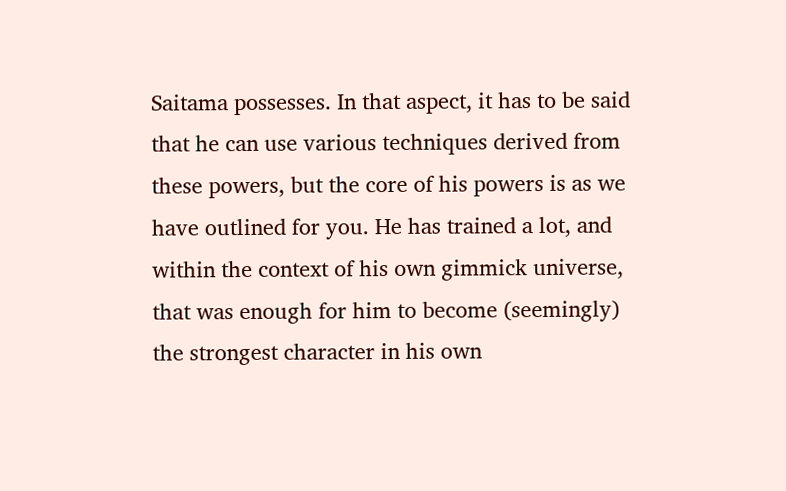Saitama possesses. In that aspect, it has to be said that he can use various techniques derived from these powers, but the core of his powers is as we have outlined for you. He has trained a lot, and within the context of his own gimmick universe, that was enough for him to become (seemingly) the strongest character in his own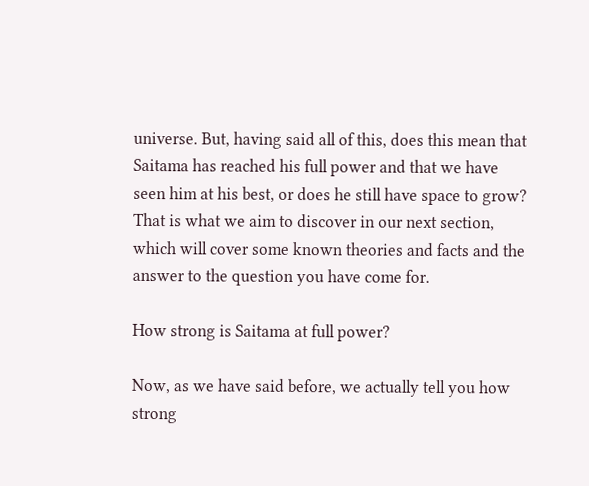universe. But, having said all of this, does this mean that Saitama has reached his full power and that we have seen him at his best, or does he still have space to grow? That is what we aim to discover in our next section, which will cover some known theories and facts and the answer to the question you have come for.

How strong is Saitama at full power?

Now, as we have said before, we actually tell you how strong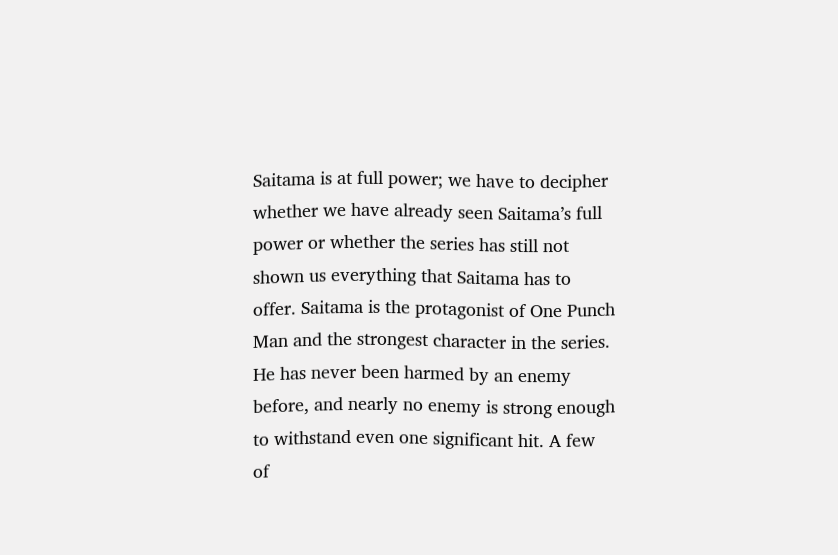Saitama is at full power; we have to decipher whether we have already seen Saitama’s full power or whether the series has still not shown us everything that Saitama has to offer. Saitama is the protagonist of One Punch Man and the strongest character in the series. He has never been harmed by an enemy before, and nearly no enemy is strong enough to withstand even one significant hit. A few of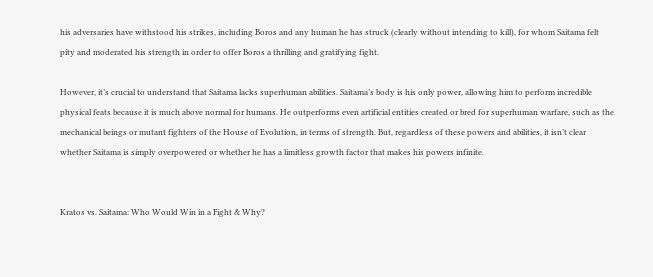his adversaries have withstood his strikes, including Boros and any human he has struck (clearly without intending to kill), for whom Saitama felt pity and moderated his strength in order to offer Boros a thrilling and gratifying fight.

However, it’s crucial to understand that Saitama lacks superhuman abilities. Saitama’s body is his only power, allowing him to perform incredible physical feats because it is much above normal for humans. He outperforms even artificial entities created or bred for superhuman warfare, such as the mechanical beings or mutant fighters of the House of Evolution, in terms of strength. But, regardless of these powers and abilities, it isn’t clear whether Saitama is simply overpowered or whether he has a limitless growth factor that makes his powers infinite.


Kratos vs. Saitama: Who Would Win in a Fight & Why?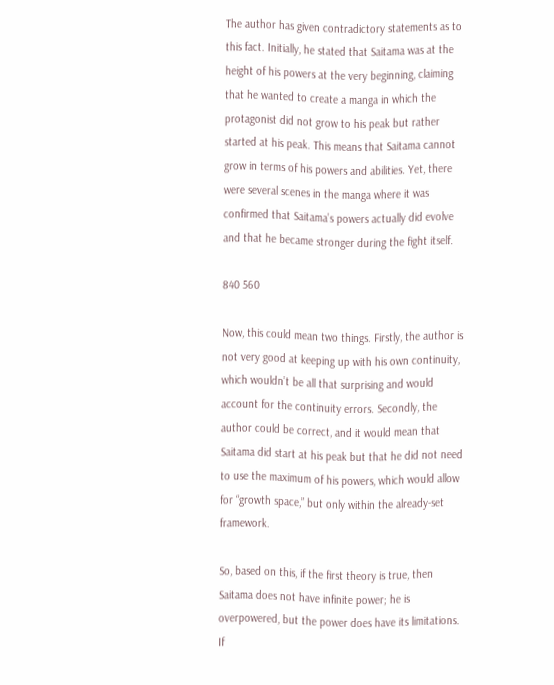The author has given contradictory statements as to this fact. Initially, he stated that Saitama was at the height of his powers at the very beginning, claiming that he wanted to create a manga in which the protagonist did not grow to his peak but rather started at his peak. This means that Saitama cannot grow in terms of his powers and abilities. Yet, there were several scenes in the manga where it was confirmed that Saitama’s powers actually did evolve and that he became stronger during the fight itself.

840 560

Now, this could mean two things. Firstly, the author is not very good at keeping up with his own continuity, which wouldn’t be all that surprising and would account for the continuity errors. Secondly, the author could be correct, and it would mean that Saitama did start at his peak but that he did not need to use the maximum of his powers, which would allow for “growth space,” but only within the already-set framework.

So, based on this, if the first theory is true, then Saitama does not have infinite power; he is overpowered, but the power does have its limitations. If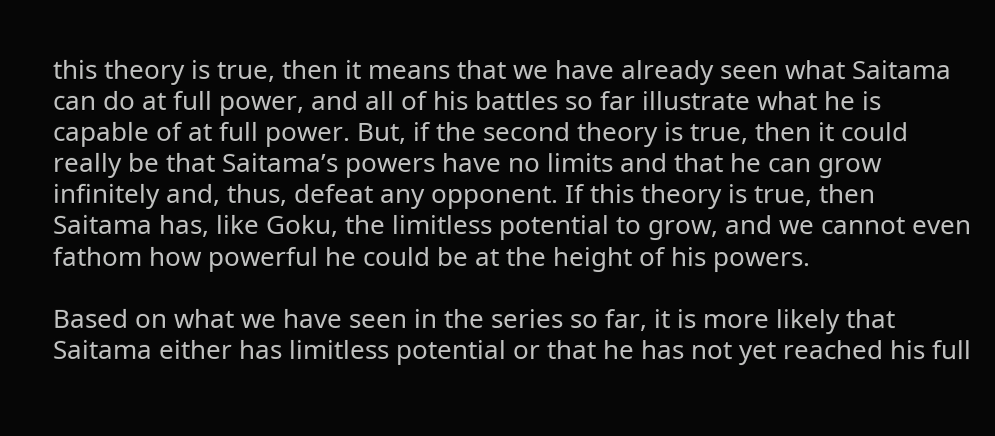this theory is true, then it means that we have already seen what Saitama can do at full power, and all of his battles so far illustrate what he is capable of at full power. But, if the second theory is true, then it could really be that Saitama’s powers have no limits and that he can grow infinitely and, thus, defeat any opponent. If this theory is true, then Saitama has, like Goku, the limitless potential to grow, and we cannot even fathom how powerful he could be at the height of his powers.

Based on what we have seen in the series so far, it is more likely that Saitama either has limitless potential or that he has not yet reached his full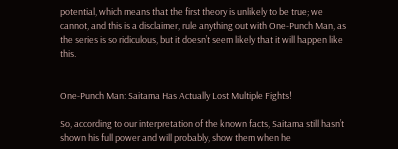potential, which means that the first theory is unlikely to be true; we cannot, and this is a disclaimer, rule anything out with One-Punch Man, as the series is so ridiculous, but it doesn’t seem likely that it will happen like this.


One-Punch Man: Saitama Has Actually Lost Multiple Fights!

So, according to our interpretation of the known facts, Saitama still hasn’t shown his full power and will probably, show them when he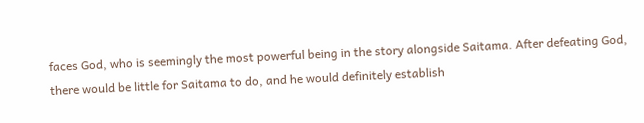faces God, who is seemingly the most powerful being in the story alongside Saitama. After defeating God, there would be little for Saitama to do, and he would definitely establish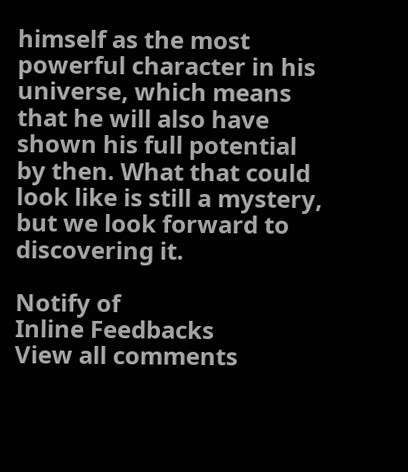himself as the most powerful character in his universe, which means that he will also have shown his full potential by then. What that could look like is still a mystery, but we look forward to discovering it.

Notify of
Inline Feedbacks
View all comments